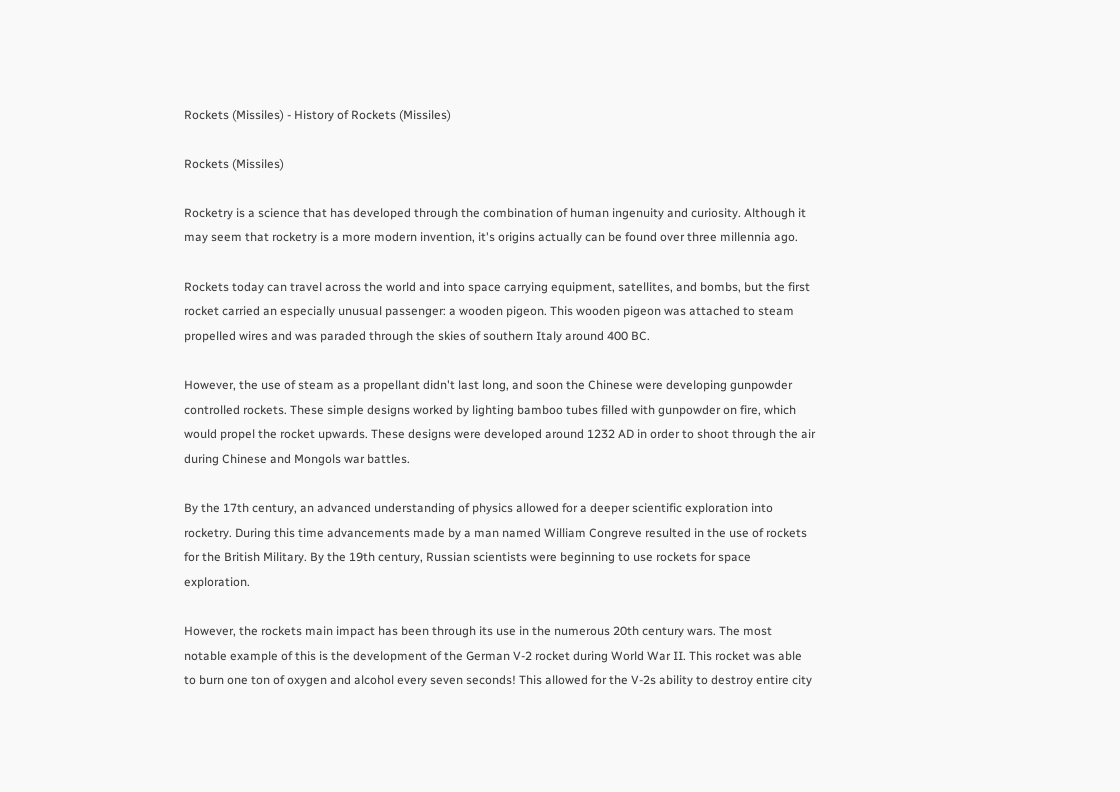Rockets (Missiles) - History of Rockets (Missiles)

Rockets (Missiles)

Rocketry is a science that has developed through the combination of human ingenuity and curiosity. Although it may seem that rocketry is a more modern invention, it's origins actually can be found over three millennia ago.

Rockets today can travel across the world and into space carrying equipment, satellites, and bombs, but the first rocket carried an especially unusual passenger: a wooden pigeon. This wooden pigeon was attached to steam propelled wires and was paraded through the skies of southern Italy around 400 BC.

However, the use of steam as a propellant didn't last long, and soon the Chinese were developing gunpowder controlled rockets. These simple designs worked by lighting bamboo tubes filled with gunpowder on fire, which would propel the rocket upwards. These designs were developed around 1232 AD in order to shoot through the air during Chinese and Mongols war battles.

By the 17th century, an advanced understanding of physics allowed for a deeper scientific exploration into rocketry. During this time advancements made by a man named William Congreve resulted in the use of rockets for the British Military. By the 19th century, Russian scientists were beginning to use rockets for space exploration.

However, the rockets main impact has been through its use in the numerous 20th century wars. The most notable example of this is the development of the German V-2 rocket during World War II. This rocket was able to burn one ton of oxygen and alcohol every seven seconds! This allowed for the V-2s ability to destroy entire city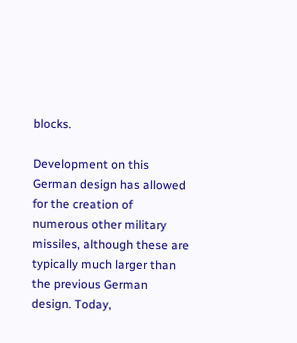blocks.

Development on this German design has allowed for the creation of numerous other military missiles, although these are typically much larger than the previous German design. Today,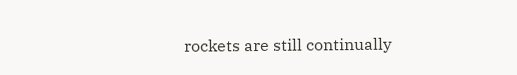rockets are still continually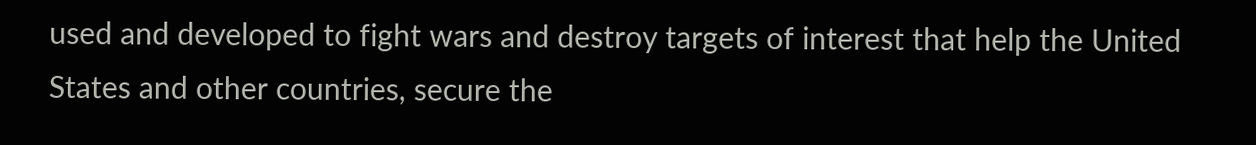used and developed to fight wars and destroy targets of interest that help the United States and other countries, secure the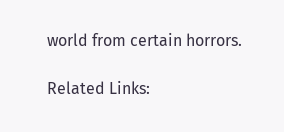world from certain horrors.

Related Links: